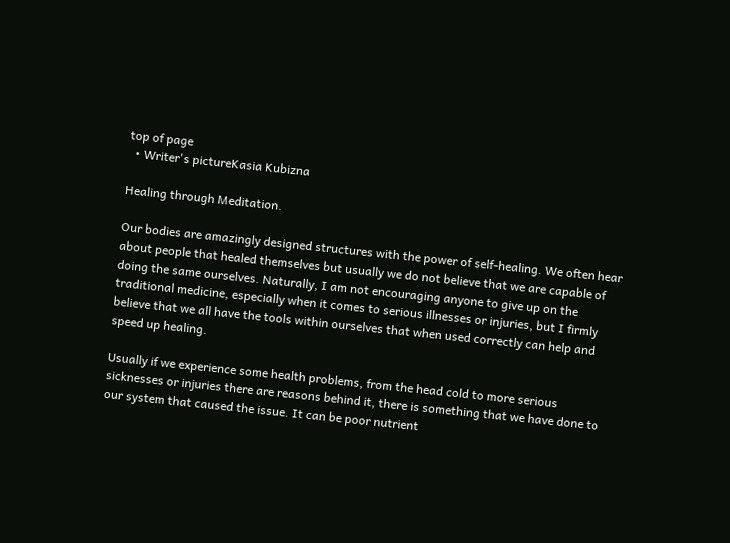top of page
  • Writer's pictureKasia Kubizna

Healing through Meditation.

Our bodies are amazingly designed structures with the power of self-healing. We often hear about people that healed themselves but usually we do not believe that we are capable of doing the same ourselves. Naturally, I am not encouraging anyone to give up on the traditional medicine, especially when it comes to serious illnesses or injuries, but I firmly believe that we all have the tools within ourselves that when used correctly can help and speed up healing.

Usually if we experience some health problems, from the head cold to more serious sicknesses or injuries there are reasons behind it, there is something that we have done to our system that caused the issue. It can be poor nutrient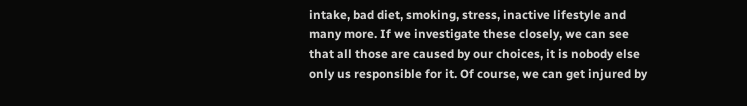intake, bad diet, smoking, stress, inactive lifestyle and many more. If we investigate these closely, we can see that all those are caused by our choices, it is nobody else only us responsible for it. Of course, we can get injured by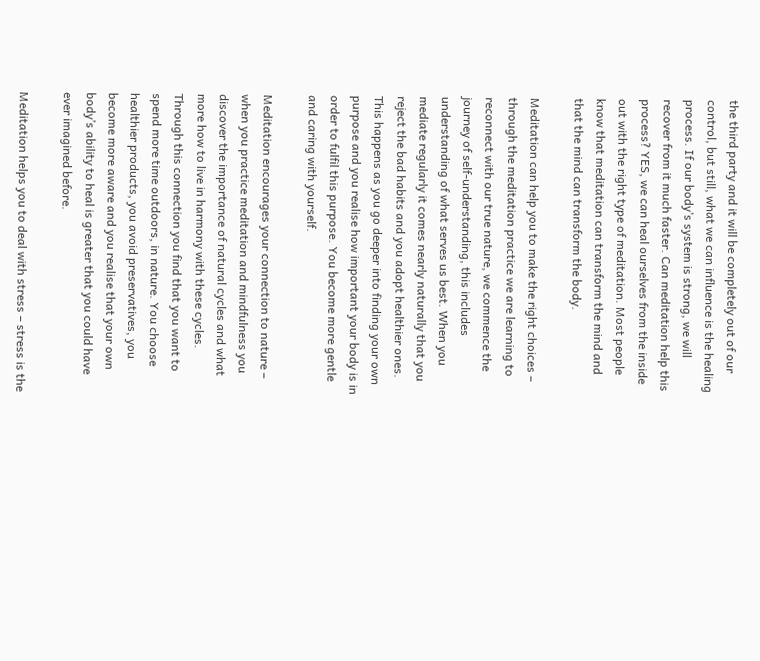the third party and it will be completely out of our control, but still, what we can influence is the healing process. If our body’s system is strong, we will recover from it much faster. Can meditation help this process? YES, we can heal ourselves from the inside out with the right type of meditation. Most people know that meditation can transform the mind and that the mind can transform the body.

Meditation can help you to make the right choices – through the meditation practice we are learning to reconnect with our true nature, we commence the journey of self-understanding, this includes understanding of what serves us best. When you mediate regularly it comes nearly naturally that you reject the bad habits and you adopt healthier ones. This happens as you go deeper into finding your own purpose and you realise how important your body is in order to fulfil this purpose. You become more gentle and caring with yourself.

Meditation encourages your connection to nature – when you practice meditation and mindfulness you discover the importance of natural cycles and what more how to live in harmony with these cycles. Through this connection you find that you want to spend more time outdoors, in nature. You choose healthier products, you avoid preservatives, you become more aware and you realise that your own body’s ability to heal is greater that you could have ever imagined before.

Meditation helps you to deal with stress – stress is the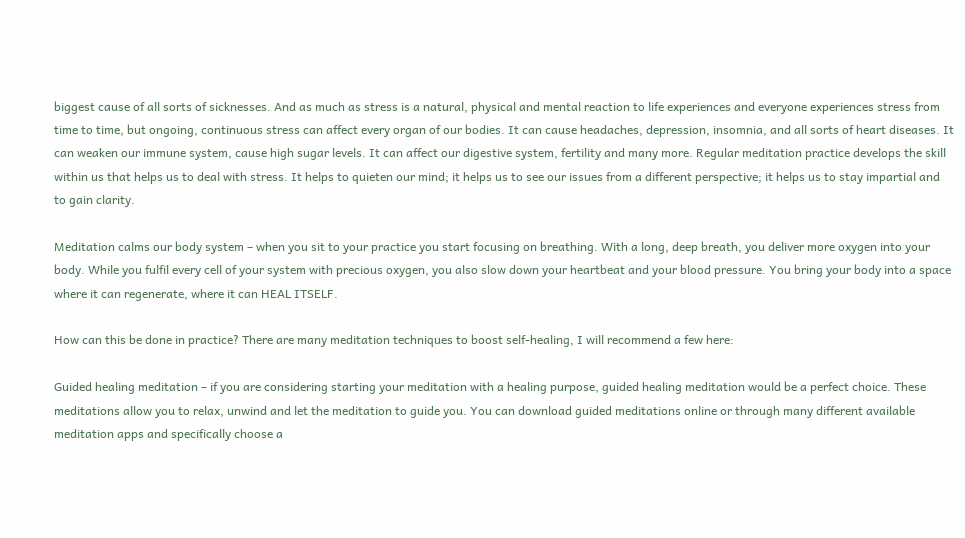biggest cause of all sorts of sicknesses. And as much as stress is a natural, physical and mental reaction to life experiences and everyone experiences stress from time to time, but ongoing, continuous stress can affect every organ of our bodies. It can cause headaches, depression, insomnia, and all sorts of heart diseases. It can weaken our immune system, cause high sugar levels. It can affect our digestive system, fertility and many more. Regular meditation practice develops the skill within us that helps us to deal with stress. It helps to quieten our mind; it helps us to see our issues from a different perspective; it helps us to stay impartial and to gain clarity.

Meditation calms our body system – when you sit to your practice you start focusing on breathing. With a long, deep breath, you deliver more oxygen into your body. While you fulfil every cell of your system with precious oxygen, you also slow down your heartbeat and your blood pressure. You bring your body into a space where it can regenerate, where it can HEAL ITSELF.

How can this be done in practice? There are many meditation techniques to boost self-healing, I will recommend a few here:

Guided healing meditation – if you are considering starting your meditation with a healing purpose, guided healing meditation would be a perfect choice. These meditations allow you to relax, unwind and let the meditation to guide you. You can download guided meditations online or through many different available meditation apps and specifically choose a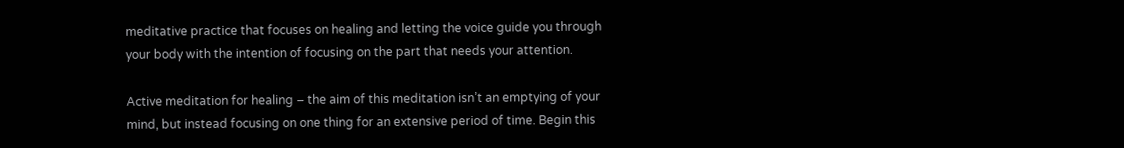meditative practice that focuses on healing and letting the voice guide you through your body with the intention of focusing on the part that needs your attention.

Active meditation for healing – the aim of this meditation isn’t an emptying of your mind, but instead focusing on one thing for an extensive period of time. Begin this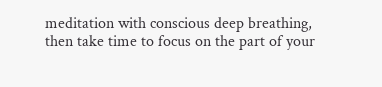meditation with conscious deep breathing, then take time to focus on the part of your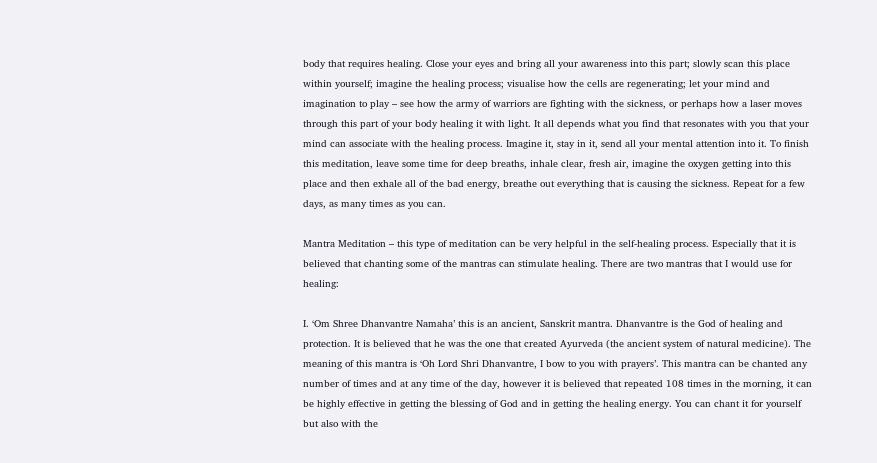body that requires healing. Close your eyes and bring all your awareness into this part; slowly scan this place within yourself; imagine the healing process; visualise how the cells are regenerating; let your mind and imagination to play – see how the army of warriors are fighting with the sickness, or perhaps how a laser moves through this part of your body healing it with light. It all depends what you find that resonates with you that your mind can associate with the healing process. Imagine it, stay in it, send all your mental attention into it. To finish this meditation, leave some time for deep breaths, inhale clear, fresh air, imagine the oxygen getting into this place and then exhale all of the bad energy, breathe out everything that is causing the sickness. Repeat for a few days, as many times as you can.

Mantra Meditation – this type of meditation can be very helpful in the self-healing process. Especially that it is believed that chanting some of the mantras can stimulate healing. There are two mantras that I would use for healing:

I. ‘Om Shree Dhanvantre Namaha’ this is an ancient, Sanskrit mantra. Dhanvantre is the God of healing and protection. It is believed that he was the one that created Ayurveda (the ancient system of natural medicine). The meaning of this mantra is ‘Oh Lord Shri Dhanvantre, I bow to you with prayers’. This mantra can be chanted any number of times and at any time of the day, however it is believed that repeated 108 times in the morning, it can be highly effective in getting the blessing of God and in getting the healing energy. You can chant it for yourself but also with the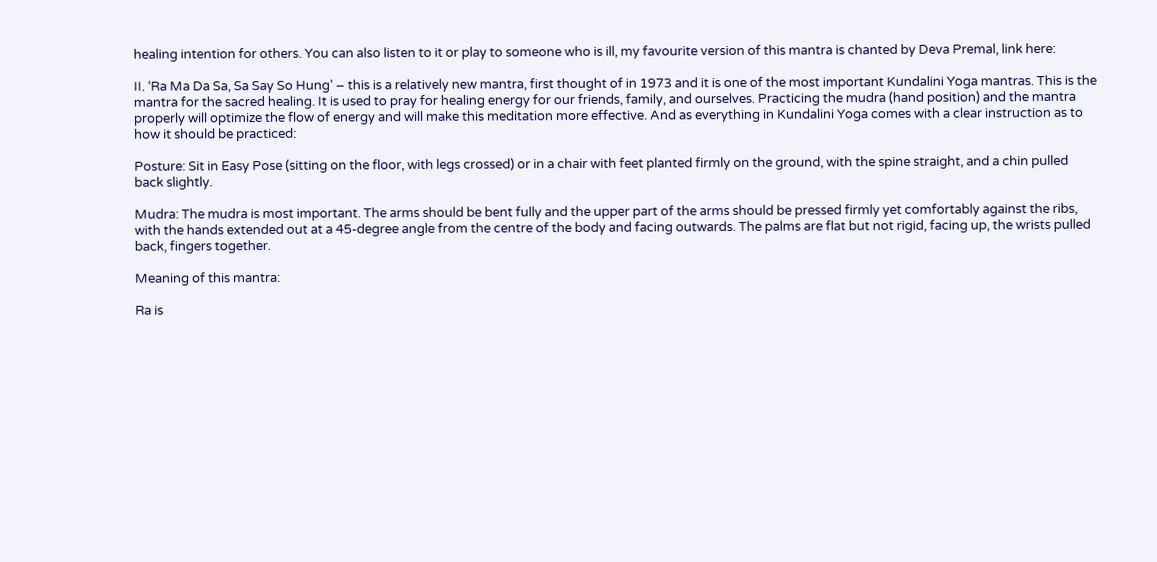healing intention for others. You can also listen to it or play to someone who is ill, my favourite version of this mantra is chanted by Deva Premal, link here:

II. ‘Ra Ma Da Sa, Sa Say So Hung’ – this is a relatively new mantra, first thought of in 1973 and it is one of the most important Kundalini Yoga mantras. This is the mantra for the sacred healing. It is used to pray for healing energy for our friends, family, and ourselves. Practicing the mudra (hand position) and the mantra properly will optimize the flow of energy and will make this meditation more effective. And as everything in Kundalini Yoga comes with a clear instruction as to how it should be practiced:

Posture: Sit in Easy Pose (sitting on the floor, with legs crossed) or in a chair with feet planted firmly on the ground, with the spine straight, and a chin pulled back slightly.

Mudra: The mudra is most important. The arms should be bent fully and the upper part of the arms should be pressed firmly yet comfortably against the ribs, with the hands extended out at a 45-degree angle from the centre of the body and facing outwards. The palms are flat but not rigid, facing up, the wrists pulled back, fingers together.

Meaning of this mantra:

Ra is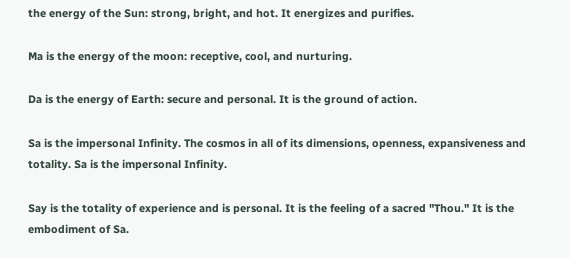the energy of the Sun: strong, bright, and hot. It energizes and purifies.

Ma is the energy of the moon: receptive, cool, and nurturing.

Da is the energy of Earth: secure and personal. It is the ground of action.

Sa is the impersonal Infinity. The cosmos in all of its dimensions, openness, expansiveness and totality. Sa is the impersonal Infinity.

Say is the totality of experience and is personal. It is the feeling of a sacred "Thou." It is the embodiment of Sa.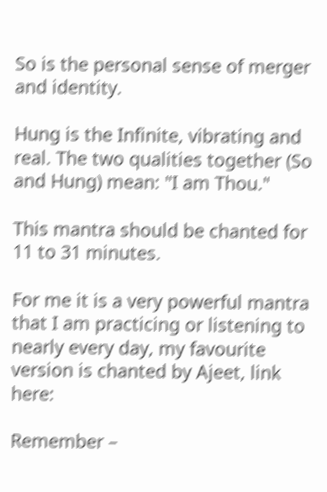So is the personal sense of merger and identity.

Hung is the Infinite, vibrating and real. The two qualities together (So and Hung) mean: "I am Thou."

This mantra should be chanted for 11 to 31 minutes.

For me it is a very powerful mantra that I am practicing or listening to nearly every day, my favourite version is chanted by Ajeet, link here:

Remember –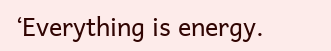‘Everything is energy.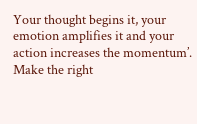Your thought begins it, your emotion amplifies it and your action increases the momentum’. Make the right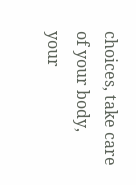choices, take care of your body, your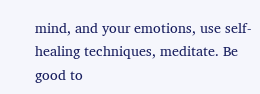mind, and your emotions, use self-healing techniques, meditate. Be good to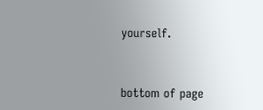yourself.



bottom of page